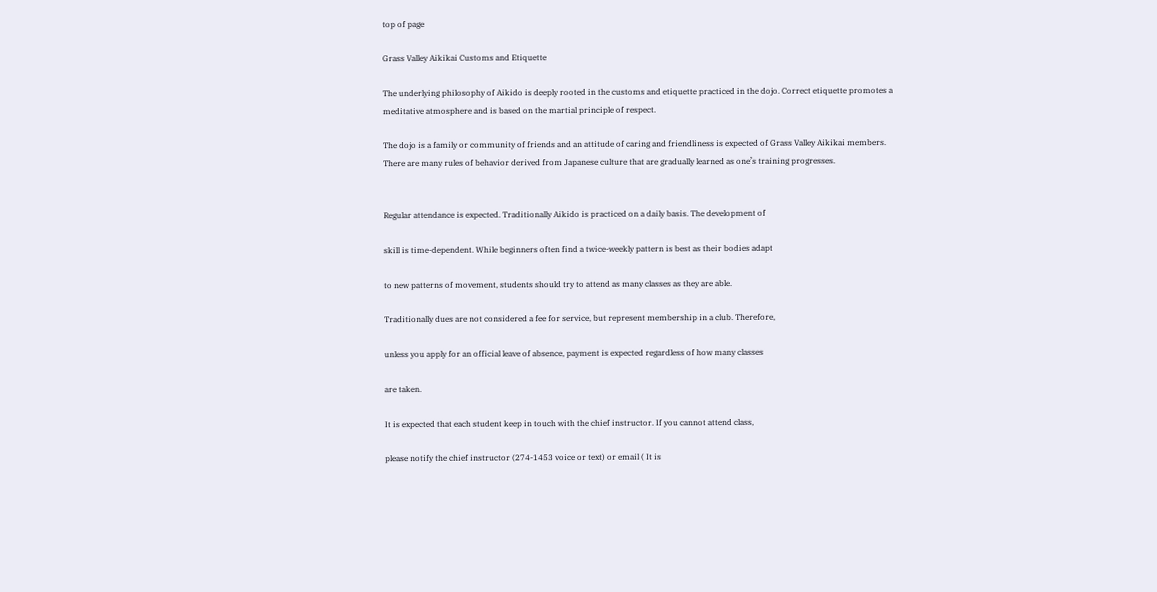top of page

Grass Valley Aikikai Customs and Etiquette

The underlying philosophy of Aikido is deeply rooted in the customs and etiquette practiced in the dojo. Correct etiquette promotes a meditative atmosphere and is based on the martial principle of respect.

The dojo is a family or community of friends and an attitude of caring and friendliness is expected of Grass Valley Aikikai members. There are many rules of behavior derived from Japanese culture that are gradually learned as one’s training progresses.


Regular attendance is expected. Traditionally Aikido is practiced on a daily basis. The development of

skill is time-dependent. While beginners often find a twice-weekly pattern is best as their bodies adapt

to new patterns of movement, students should try to attend as many classes as they are able.

Traditionally dues are not considered a fee for service, but represent membership in a club. Therefore,

unless you apply for an official leave of absence, payment is expected regardless of how many classes

are taken.

It is expected that each student keep in touch with the chief instructor. If you cannot attend class,

please notify the chief instructor (274-1453 voice or text) or email ( It is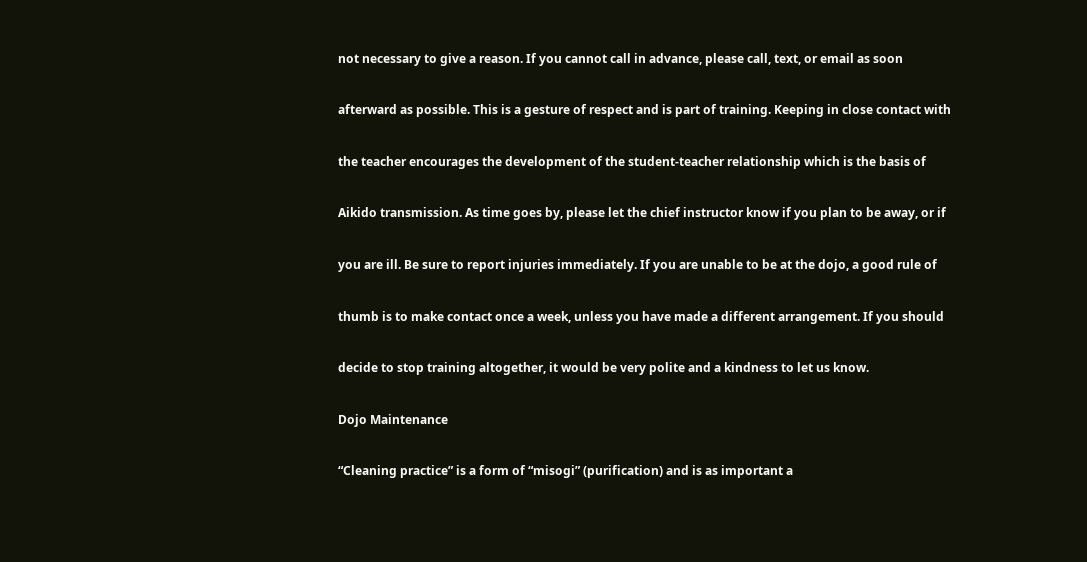not necessary to give a reason. If you cannot call in advance, please call, text, or email as soon

afterward as possible. This is a gesture of respect and is part of training. Keeping in close contact with

the teacher encourages the development of the student-teacher relationship which is the basis of

Aikido transmission. As time goes by, please let the chief instructor know if you plan to be away, or if

you are ill. Be sure to report injuries immediately. If you are unable to be at the dojo, a good rule of

thumb is to make contact once a week, unless you have made a different arrangement. If you should

decide to stop training altogether, it would be very polite and a kindness to let us know.

Dojo Maintenance

“Cleaning practice” is a form of “misogi” (purification) and is as important a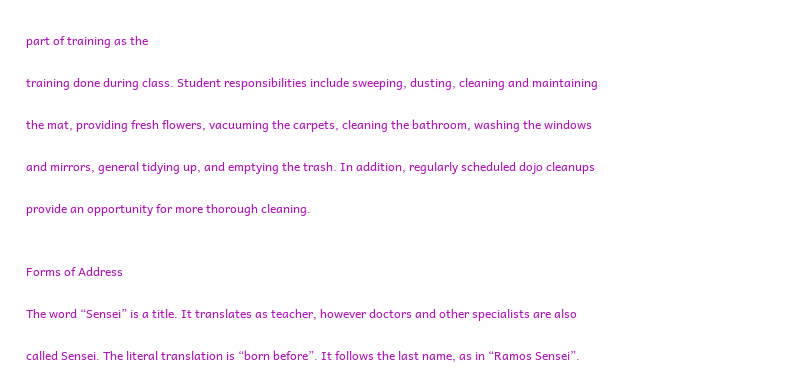part of training as the

training done during class. Student responsibilities include sweeping, dusting, cleaning and maintaining

the mat, providing fresh flowers, vacuuming the carpets, cleaning the bathroom, washing the windows

and mirrors, general tidying up, and emptying the trash. In addition, regularly scheduled dojo cleanups

provide an opportunity for more thorough cleaning.


Forms of Address

The word “Sensei” is a title. It translates as teacher, however doctors and other specialists are also

called Sensei. The literal translation is “born before”. It follows the last name, as in “Ramos Sensei”.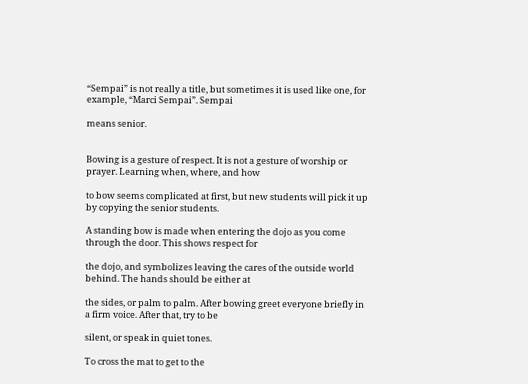“Sempai” is not really a title, but sometimes it is used like one, for example, “Marci Sempai”. Sempai

means senior.


Bowing is a gesture of respect. It is not a gesture of worship or prayer. Learning when, where, and how

to bow seems complicated at first, but new students will pick it up by copying the senior students.

A standing bow is made when entering the dojo as you come through the door. This shows respect for

the dojo, and symbolizes leaving the cares of the outside world behind. The hands should be either at

the sides, or palm to palm. After bowing greet everyone briefly in a firm voice. After that, try to be

silent, or speak in quiet tones.

To cross the mat to get to the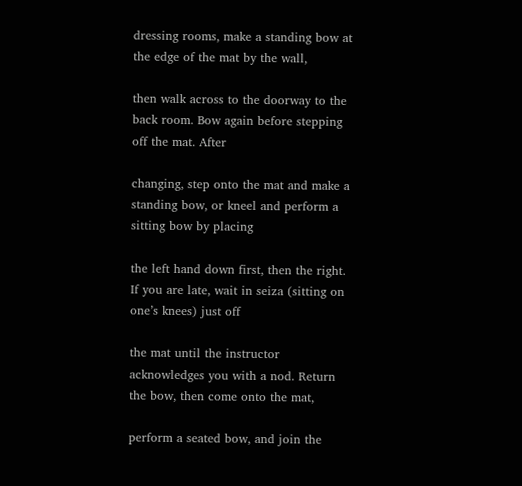dressing rooms, make a standing bow at the edge of the mat by the wall,

then walk across to the doorway to the back room. Bow again before stepping off the mat. After

changing, step onto the mat and make a standing bow, or kneel and perform a sitting bow by placing

the left hand down first, then the right. If you are late, wait in seiza (sitting on one’s knees) just off

the mat until the instructor acknowledges you with a nod. Return the bow, then come onto the mat,

perform a seated bow, and join the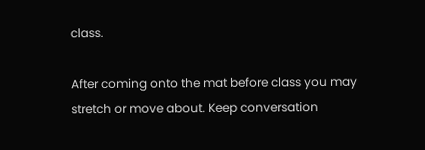class.

After coming onto the mat before class you may stretch or move about. Keep conversation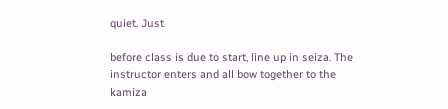quiet. Just

before class is due to start, line up in seiza. The instructor enters and all bow together to the kamiza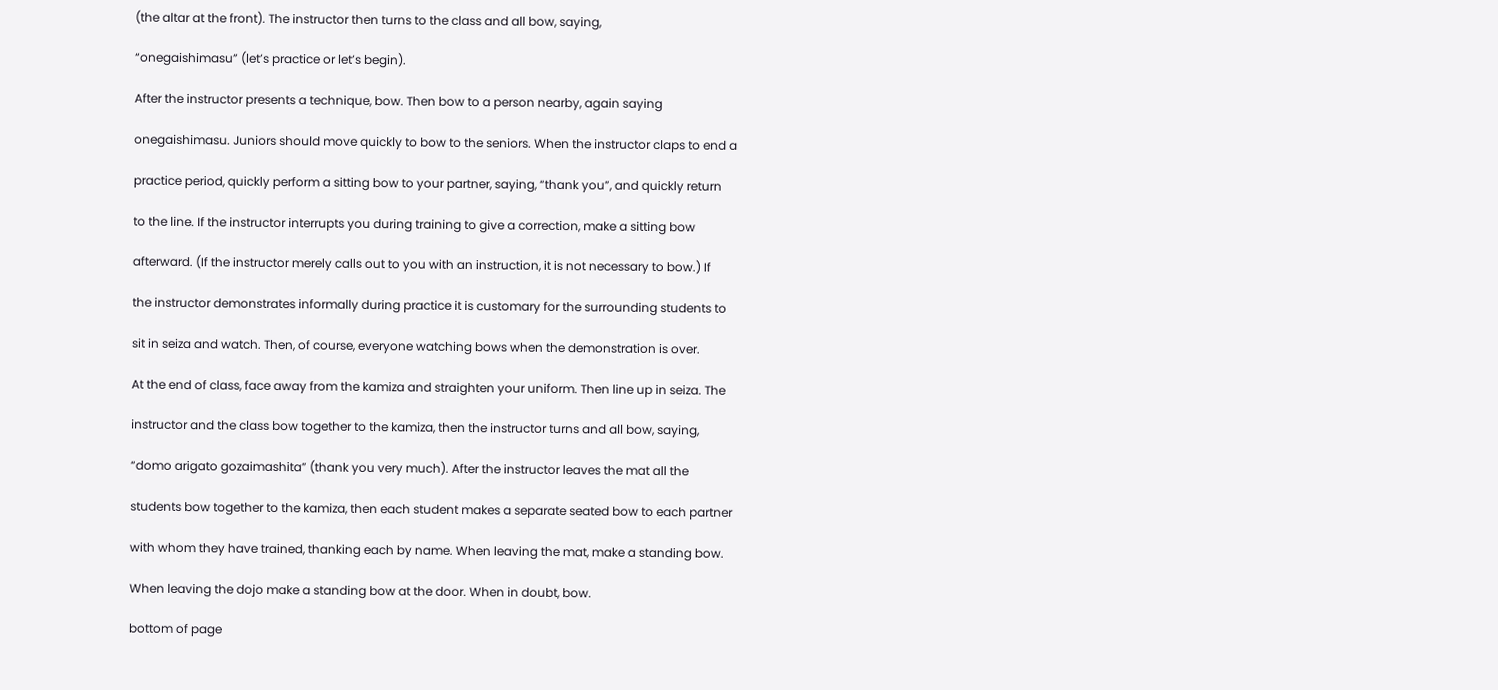(the altar at the front). The instructor then turns to the class and all bow, saying,

“onegaishimasu” (let’s practice or let’s begin).

After the instructor presents a technique, bow. Then bow to a person nearby, again saying

onegaishimasu. Juniors should move quickly to bow to the seniors. When the instructor claps to end a

practice period, quickly perform a sitting bow to your partner, saying, “thank you”, and quickly return

to the line. If the instructor interrupts you during training to give a correction, make a sitting bow

afterward. (If the instructor merely calls out to you with an instruction, it is not necessary to bow.) If

the instructor demonstrates informally during practice it is customary for the surrounding students to

sit in seiza and watch. Then, of course, everyone watching bows when the demonstration is over.

At the end of class, face away from the kamiza and straighten your uniform. Then line up in seiza. The

instructor and the class bow together to the kamiza, then the instructor turns and all bow, saying,

“domo arigato gozaimashita” (thank you very much). After the instructor leaves the mat all the

students bow together to the kamiza, then each student makes a separate seated bow to each partner

with whom they have trained, thanking each by name. When leaving the mat, make a standing bow.

When leaving the dojo make a standing bow at the door. When in doubt, bow.

bottom of page